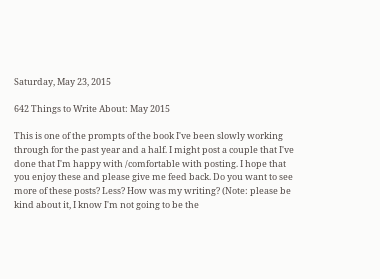Saturday, May 23, 2015

642 Things to Write About: May 2015

This is one of the prompts of the book I've been slowly working through for the past year and a half. I might post a couple that I've done that I'm happy with /comfortable with posting. I hope that you enjoy these and please give me feed back. Do you want to see more of these posts? Less? How was my writing? (Note: please be kind about it, I know I'm not going to be the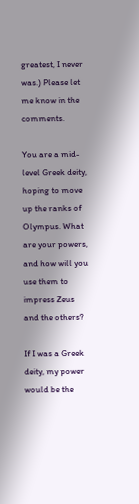greatest, I never was.) Please let me know in the comments.

You are a mid-level Greek deity, hoping to move up the ranks of Olympus. What are your powers, and how will you use them to impress Zeus and the others?

If I was a Greek deity, my power would be the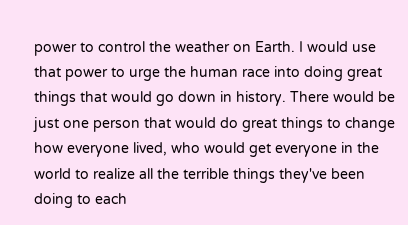power to control the weather on Earth. I would use that power to urge the human race into doing great things that would go down in history. There would be just one person that would do great things to change how everyone lived, who would get everyone in the world to realize all the terrible things they've been doing to each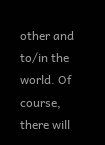other and to/in the world. Of course, there will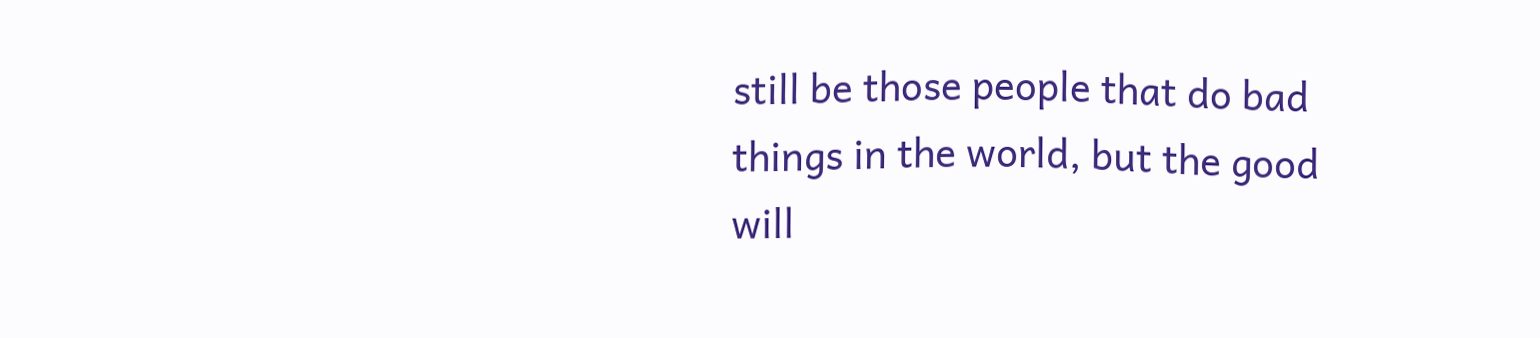still be those people that do bad things in the world, but the good will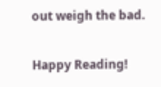out weigh the bad.

Happy Reading!